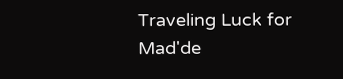Traveling Luck for Mad'de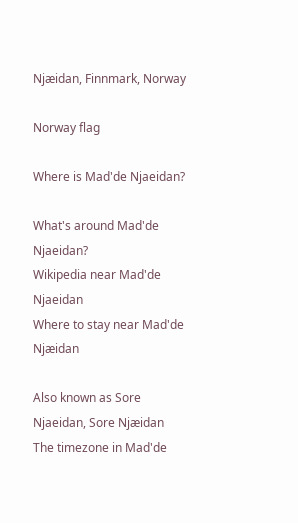Njæidan, Finnmark, Norway

Norway flag

Where is Mad'de Njaeidan?

What's around Mad'de Njaeidan?
Wikipedia near Mad'de Njaeidan
Where to stay near Mad'de Njæidan

Also known as Sore Njaeidan, Sore Njæidan
The timezone in Mad'de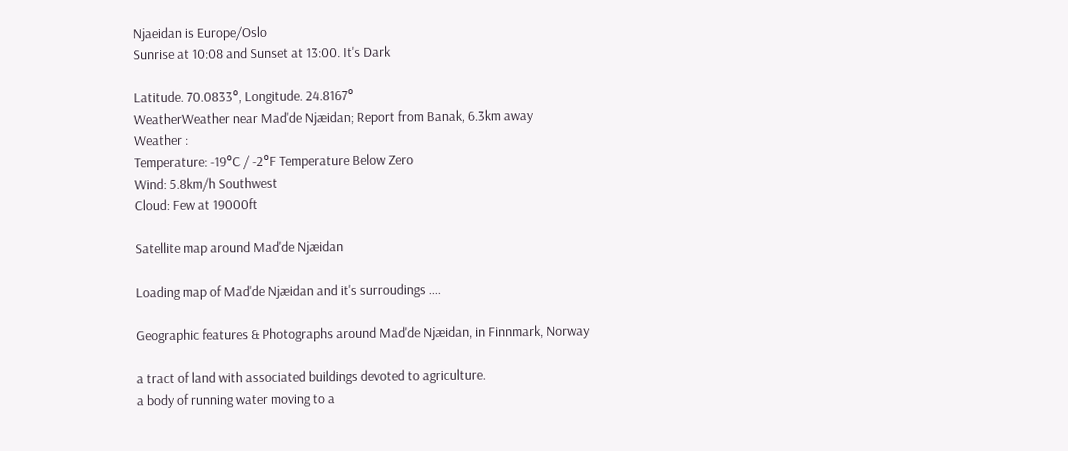Njaeidan is Europe/Oslo
Sunrise at 10:08 and Sunset at 13:00. It's Dark

Latitude. 70.0833°, Longitude. 24.8167°
WeatherWeather near Mad'de Njæidan; Report from Banak, 6.3km away
Weather :
Temperature: -19°C / -2°F Temperature Below Zero
Wind: 5.8km/h Southwest
Cloud: Few at 19000ft

Satellite map around Mad'de Njæidan

Loading map of Mad'de Njæidan and it's surroudings ....

Geographic features & Photographs around Mad'de Njæidan, in Finnmark, Norway

a tract of land with associated buildings devoted to agriculture.
a body of running water moving to a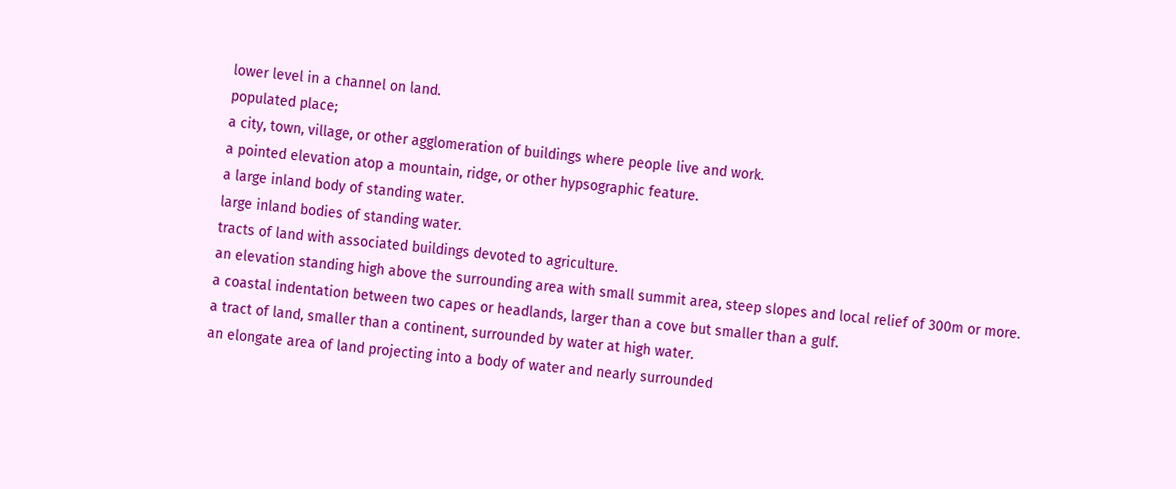lower level in a channel on land.
populated place;
a city, town, village, or other agglomeration of buildings where people live and work.
a pointed elevation atop a mountain, ridge, or other hypsographic feature.
a large inland body of standing water.
large inland bodies of standing water.
tracts of land with associated buildings devoted to agriculture.
an elevation standing high above the surrounding area with small summit area, steep slopes and local relief of 300m or more.
a coastal indentation between two capes or headlands, larger than a cove but smaller than a gulf.
a tract of land, smaller than a continent, surrounded by water at high water.
an elongate area of land projecting into a body of water and nearly surrounded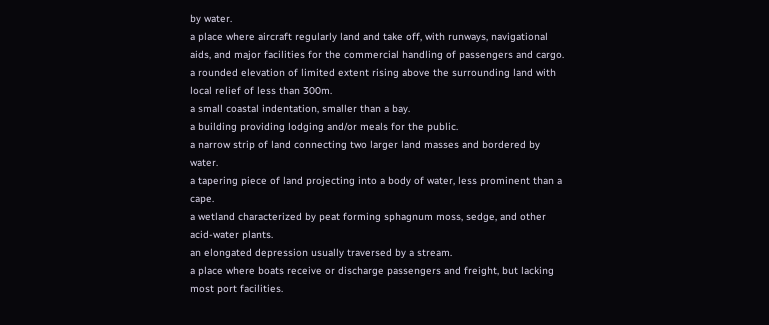by water.
a place where aircraft regularly land and take off, with runways, navigational aids, and major facilities for the commercial handling of passengers and cargo.
a rounded elevation of limited extent rising above the surrounding land with local relief of less than 300m.
a small coastal indentation, smaller than a bay.
a building providing lodging and/or meals for the public.
a narrow strip of land connecting two larger land masses and bordered by water.
a tapering piece of land projecting into a body of water, less prominent than a cape.
a wetland characterized by peat forming sphagnum moss, sedge, and other acid-water plants.
an elongated depression usually traversed by a stream.
a place where boats receive or discharge passengers and freight, but lacking most port facilities.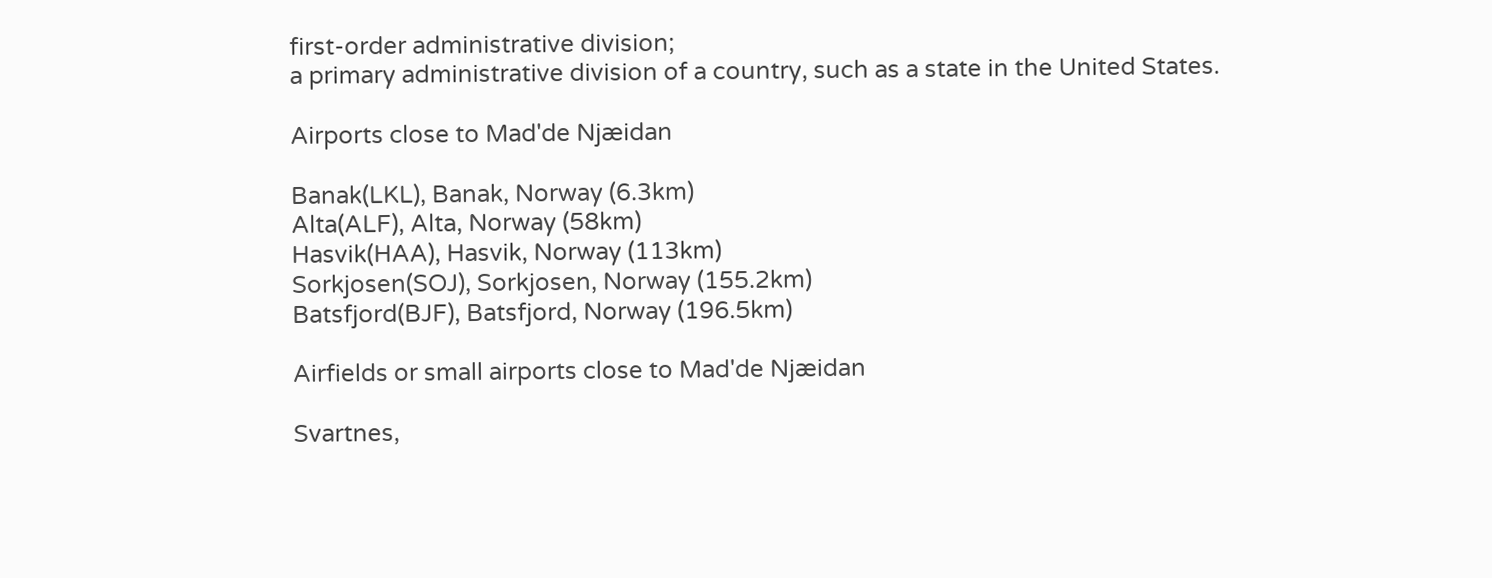first-order administrative division;
a primary administrative division of a country, such as a state in the United States.

Airports close to Mad'de Njæidan

Banak(LKL), Banak, Norway (6.3km)
Alta(ALF), Alta, Norway (58km)
Hasvik(HAA), Hasvik, Norway (113km)
Sorkjosen(SOJ), Sorkjosen, Norway (155.2km)
Batsfjord(BJF), Batsfjord, Norway (196.5km)

Airfields or small airports close to Mad'de Njæidan

Svartnes,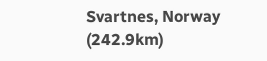Svartnes, Norway (242.9km)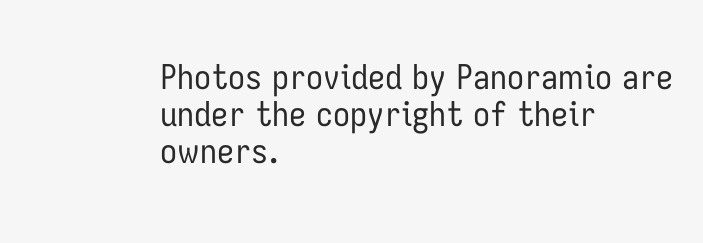Photos provided by Panoramio are under the copyright of their owners.